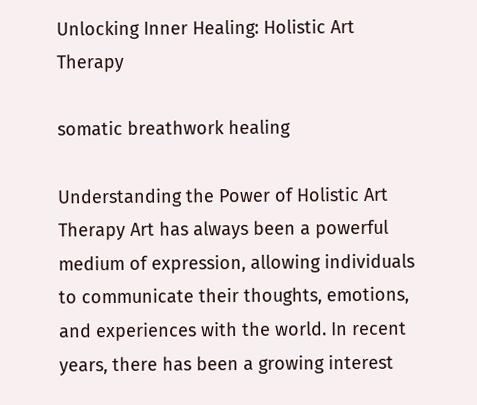Unlocking Inner Healing: Holistic Art Therapy

somatic breathwork healing

Understanding the Power of Holistic Art Therapy Art has always been a powerful medium of expression, allowing individuals to communicate their thoughts, emotions, and experiences with the world. In recent years, there has been a growing interest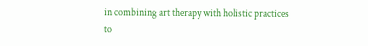in combining art therapy with holistic practices to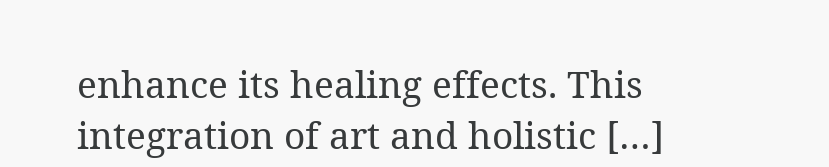enhance its healing effects. This integration of art and holistic […]